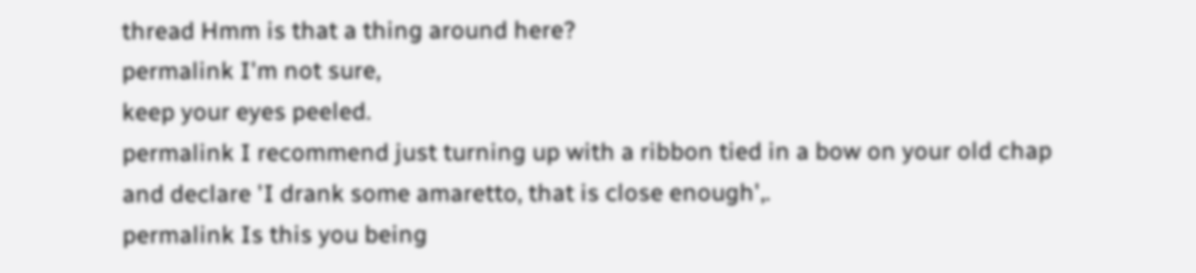thread Hmm is that a thing around here?
permalink I'm not sure,
keep your eyes peeled.
permalink I recommend just turning up with a ribbon tied in a bow on your old chap
and declare 'I drank some amaretto, that is close enough',.
permalink Is this you being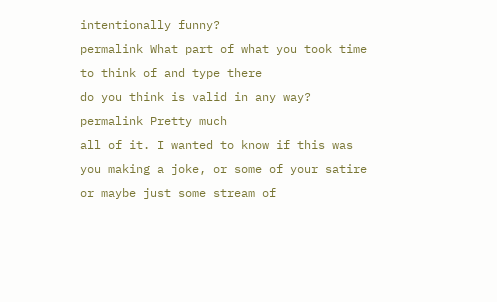intentionally funny?
permalink What part of what you took time to think of and type there
do you think is valid in any way?
permalink Pretty much
all of it. I wanted to know if this was you making a joke, or some of your satire or maybe just some stream of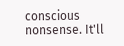conscious nonsense. It'll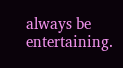always be entertaining.